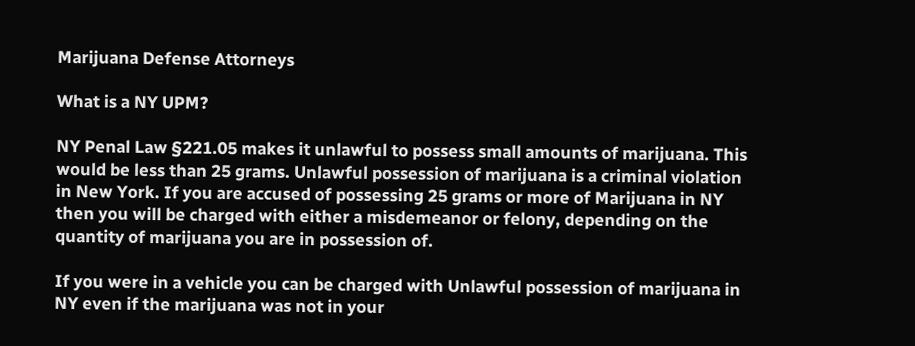Marijuana Defense Attorneys

What is a NY UPM?

NY Penal Law §221.05 makes it unlawful to possess small amounts of marijuana. This would be less than 25 grams. Unlawful possession of marijuana is a criminal violation in New York. If you are accused of possessing 25 grams or more of Marijuana in NY then you will be charged with either a misdemeanor or felony, depending on the quantity of marijuana you are in possession of.

If you were in a vehicle you can be charged with Unlawful possession of marijuana in NY even if the marijuana was not in your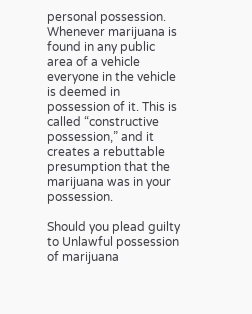personal possession. Whenever marijuana is found in any public area of a vehicle everyone in the vehicle is deemed in possession of it. This is called “constructive possession,” and it creates a rebuttable presumption that the marijuana was in your possession.

Should you plead guilty to Unlawful possession of marijuana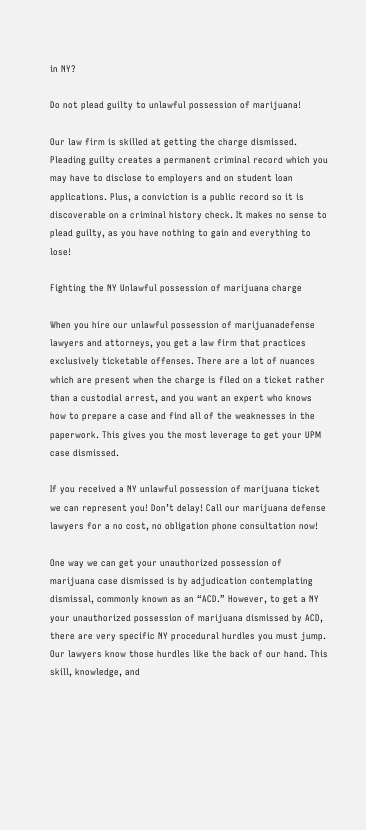in NY?

Do not plead guilty to unlawful possession of marijuana!

Our law firm is skilled at getting the charge dismissed. Pleading guilty creates a permanent criminal record which you may have to disclose to employers and on student loan applications. Plus, a conviction is a public record so it is discoverable on a criminal history check. It makes no sense to plead guilty, as you have nothing to gain and everything to lose!

Fighting the NY Unlawful possession of marijuana charge

When you hire our unlawful possession of marijuanadefense lawyers and attorneys, you get a law firm that practices exclusively ticketable offenses. There are a lot of nuances which are present when the charge is filed on a ticket rather than a custodial arrest, and you want an expert who knows how to prepare a case and find all of the weaknesses in the paperwork. This gives you the most leverage to get your UPM case dismissed.

If you received a NY unlawful possession of marijuana ticket we can represent you! Don’t delay! Call our marijuana defense lawyers for a no cost, no obligation phone consultation now!

One way we can get your unauthorized possession of marijuana case dismissed is by adjudication contemplating dismissal, commonly known as an “ACD.” However, to get a NY your unauthorized possession of marijuana dismissed by ACD, there are very specific NY procedural hurdles you must jump. Our lawyers know those hurdles like the back of our hand. This skill, knowledge, and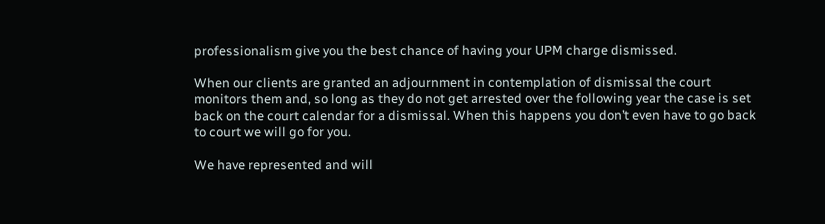professionalism give you the best chance of having your UPM charge dismissed.

When our clients are granted an adjournment in contemplation of dismissal the court monitors them and, so long as they do not get arrested over the following year the case is set back on the court calendar for a dismissal. When this happens you don’t even have to go back to court we will go for you.

We have represented and will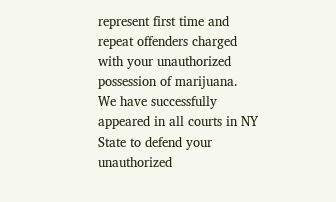represent first time and repeat offenders charged with your unauthorized possession of marijuana.  We have successfully appeared in all courts in NY State to defend your unauthorized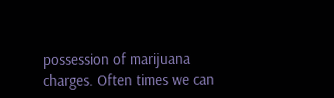possession of marijuana charges. Often times we can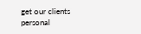get our clients personal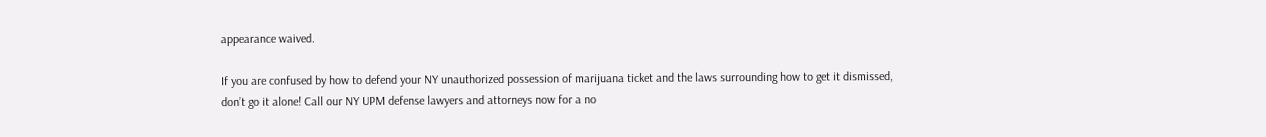appearance waived.

If you are confused by how to defend your NY unauthorized possession of marijuana ticket and the laws surrounding how to get it dismissed, don’t go it alone! Call our NY UPM defense lawyers and attorneys now for a no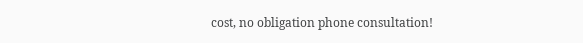cost, no obligation phone consultation!